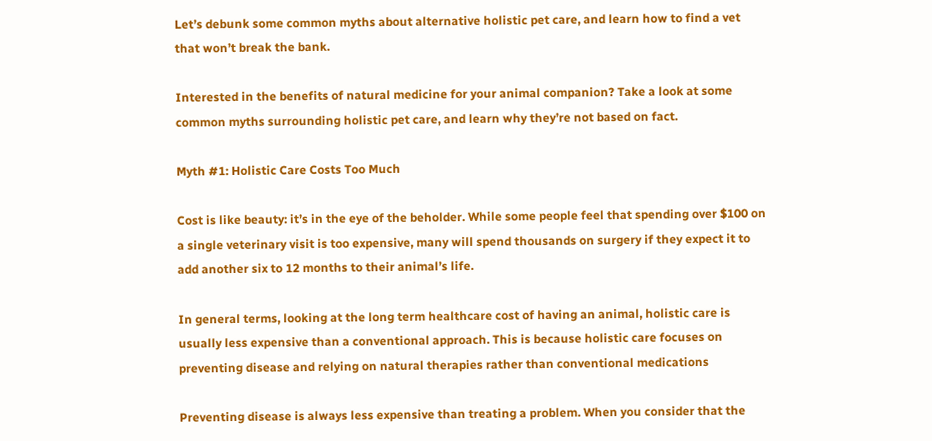Let’s debunk some common myths about alternative holistic pet care, and learn how to find a vet that won’t break the bank.

Interested in the benefits of natural medicine for your animal companion? Take a look at some common myths surrounding holistic pet care, and learn why they’re not based on fact.

Myth #1: Holistic Care Costs Too Much

Cost is like beauty: it’s in the eye of the beholder. While some people feel that spending over $100 on a single veterinary visit is too expensive, many will spend thousands on surgery if they expect it to add another six to 12 months to their animal’s life.

In general terms, looking at the long term healthcare cost of having an animal, holistic care is usually less expensive than a conventional approach. This is because holistic care focuses on preventing disease and relying on natural therapies rather than conventional medications

Preventing disease is always less expensive than treating a problem. When you consider that the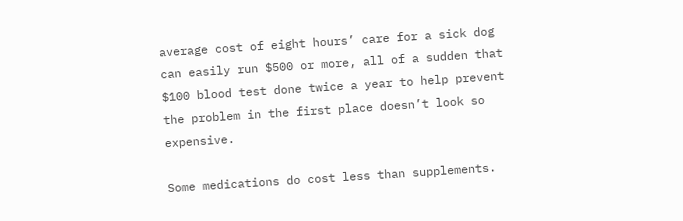average cost of eight hours’ care for a sick dog can easily run $500 or more, all of a sudden that $100 blood test done twice a year to help prevent the problem in the first place doesn’t look so expensive.

Some medications do cost less than supplements.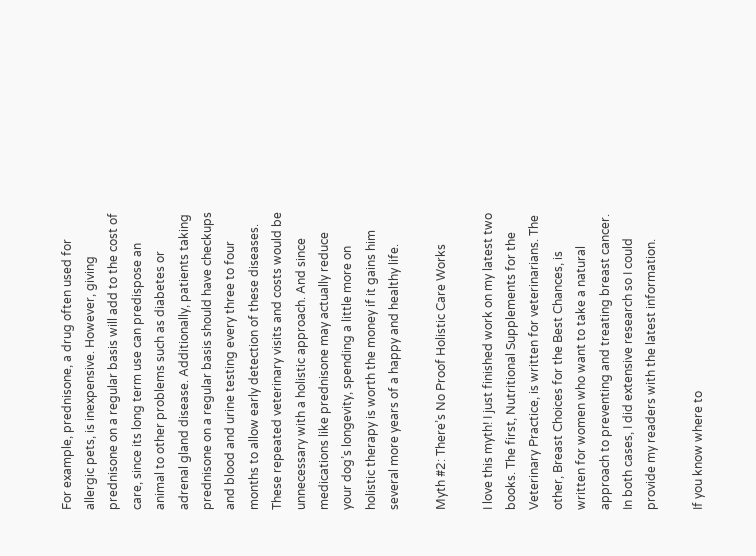For example, prednisone, a drug often used for allergic pets, is inexpensive. However, giving prednisone on a regular basis will add to the cost of care, since its long term use can predispose an animal to other problems such as diabetes or adrenal gland disease. Additionally, patients taking prednisone on a regular basis should have checkups and blood and urine testing every three to four months to allow early detection of these diseases. These repeated veterinary visits and costs would be unnecessary with a holistic approach. And since medications like prednisone may actually reduce your dog’s longevity, spending a little more on holistic therapy is worth the money if it gains him several more years of a happy and healthy life.

Myth #2: There’s No Proof Holistic Care Works

I love this myth! I just finished work on my latest two books. The first, Nutritional Supplements for the Veterinary Practice, is written for veterinarians. The other, Breast Choices for the Best Chances, is written for women who want to take a natural approach to preventing and treating breast cancer. In both cases, I did extensive research so I could provide my readers with the latest information.

If you know where to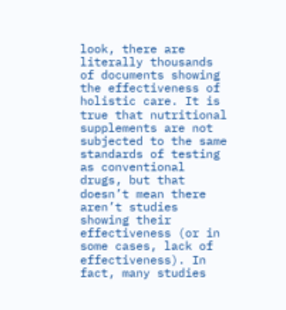look, there are literally thousands of documents showing the effectiveness of holistic care. It is true that nutritional supplements are not subjected to the same standards of testing as conventional drugs, but that doesn’t mean there aren’t studies showing their effectiveness (or in some cases, lack of effectiveness). In fact, many studies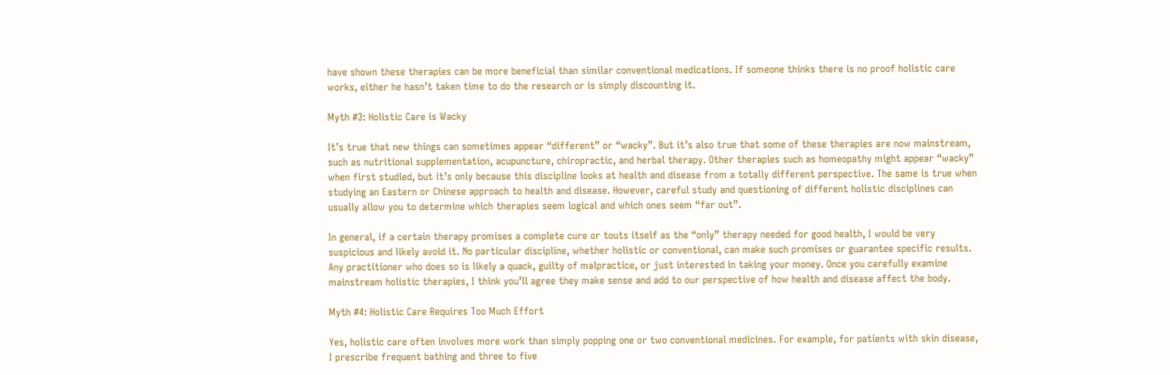have shown these therapies can be more beneficial than similar conventional medications. If someone thinks there is no proof holistic care works, either he hasn’t taken time to do the research or is simply discounting it.

Myth #3: Holistic Care is Wacky

It’s true that new things can sometimes appear “different” or “wacky”. But it’s also true that some of these therapies are now mainstream, such as nutritional supplementation, acupuncture, chiropractic, and herbal therapy. Other therapies such as homeopathy might appear “wacky” when first studied, but it’s only because this discipline looks at health and disease from a totally different perspective. The same is true when studying an Eastern or Chinese approach to health and disease. However, careful study and questioning of different holistic disciplines can usually allow you to determine which therapies seem logical and which ones seem “far out”.

In general, if a certain therapy promises a complete cure or touts itself as the “only” therapy needed for good health, I would be very suspicious and likely avoid it. No particular discipline, whether holistic or conventional, can make such promises or guarantee specific results. Any practitioner who does so is likely a quack, guilty of malpractice, or just interested in taking your money. Once you carefully examine mainstream holistic therapies, I think you’ll agree they make sense and add to our perspective of how health and disease affect the body.

Myth #4: Holistic Care Requires Too Much Effort

Yes, holistic care often involves more work than simply popping one or two conventional medicines. For example, for patients with skin disease, I prescribe frequent bathing and three to five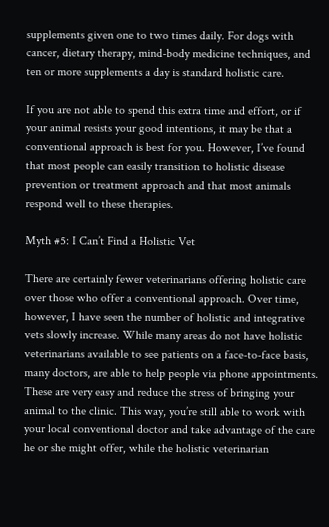supplements given one to two times daily. For dogs with cancer, dietary therapy, mind-body medicine techniques, and ten or more supplements a day is standard holistic care.

If you are not able to spend this extra time and effort, or if your animal resists your good intentions, it may be that a conventional approach is best for you. However, I’ve found that most people can easily transition to holistic disease prevention or treatment approach and that most animals respond well to these therapies.

Myth #5: I Can’t Find a Holistic Vet

There are certainly fewer veterinarians offering holistic care over those who offer a conventional approach. Over time, however, I have seen the number of holistic and integrative vets slowly increase. While many areas do not have holistic veterinarians available to see patients on a face-to-face basis, many doctors, are able to help people via phone appointments. These are very easy and reduce the stress of bringing your animal to the clinic. This way, you’re still able to work with your local conventional doctor and take advantage of the care he or she might offer, while the holistic veterinarian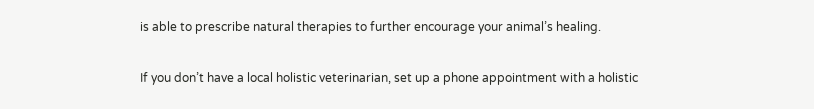is able to prescribe natural therapies to further encourage your animal’s healing.

If you don’t have a local holistic veterinarian, set up a phone appointment with a holistic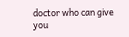doctor who can give you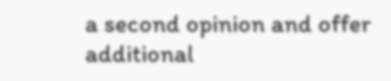a second opinion and offer additional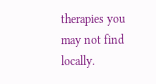therapies you may not find locally.